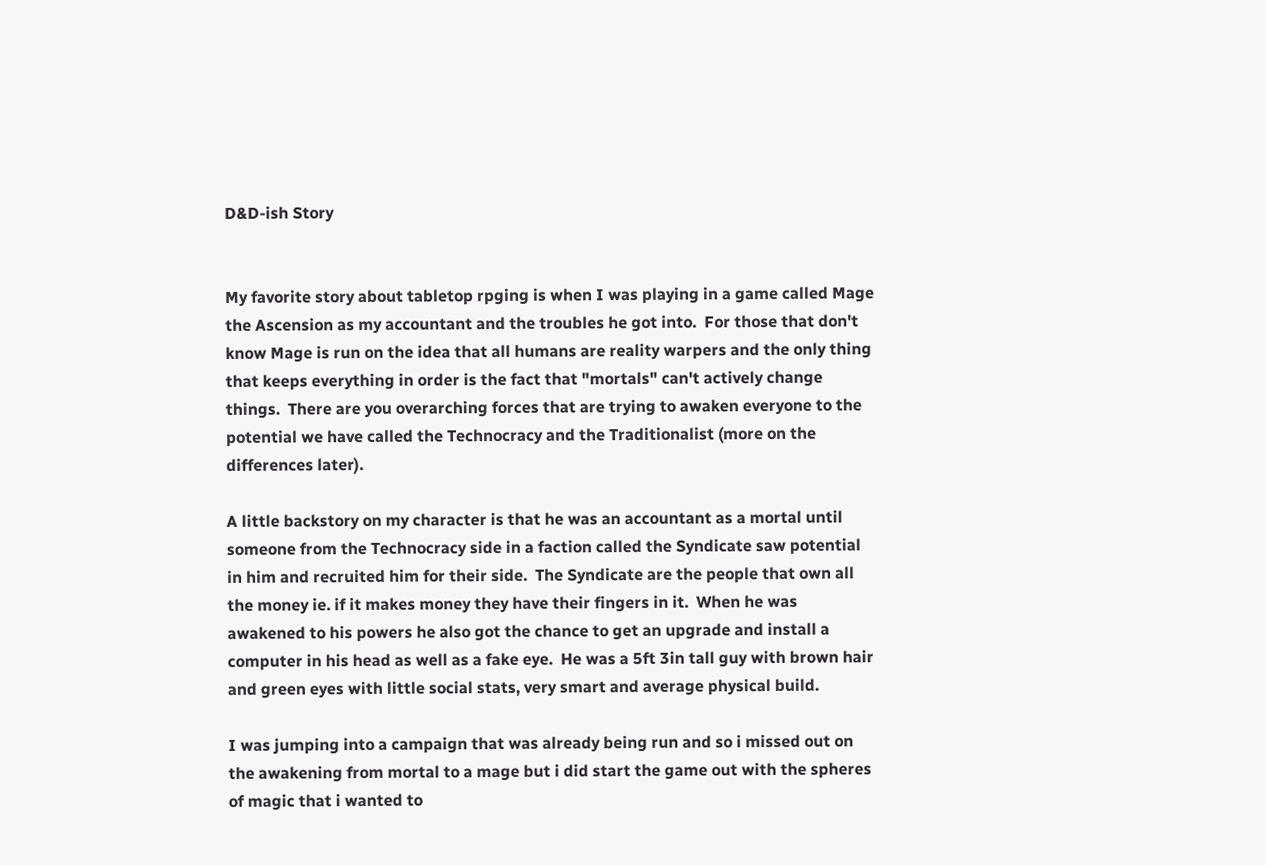D&D-ish Story


My favorite story about tabletop rpging is when I was playing in a game called Mage the Ascension as my accountant and the troubles he got into.  For those that don't know Mage is run on the idea that all humans are reality warpers and the only thing that keeps everything in order is the fact that "mortals" can't actively change things.  There are you overarching forces that are trying to awaken everyone to the potential we have called the Technocracy and the Traditionalist (more on the differences later).

A little backstory on my character is that he was an accountant as a mortal until someone from the Technocracy side in a faction called the Syndicate saw potential in him and recruited him for their side.  The Syndicate are the people that own all the money ie. if it makes money they have their fingers in it.  When he was awakened to his powers he also got the chance to get an upgrade and install a computer in his head as well as a fake eye.  He was a 5ft 3in tall guy with brown hair and green eyes with little social stats, very smart and average physical build.

I was jumping into a campaign that was already being run and so i missed out on the awakening from mortal to a mage but i did start the game out with the spheres of magic that i wanted to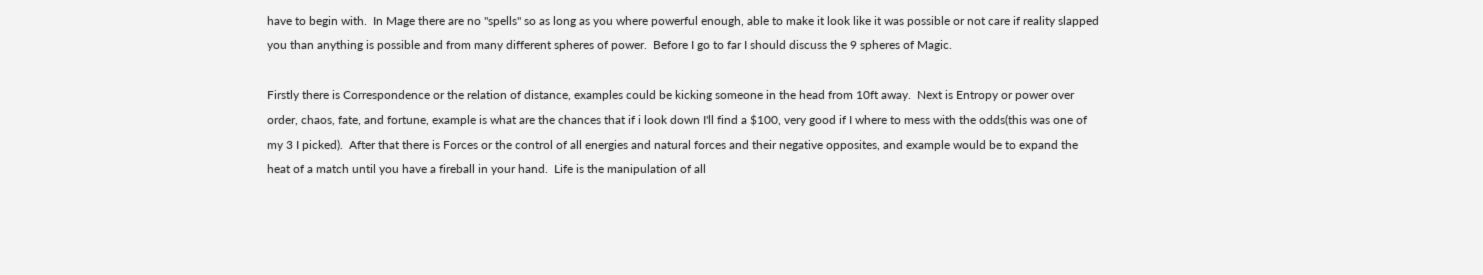have to begin with.  In Mage there are no "spells" so as long as you where powerful enough, able to make it look like it was possible or not care if reality slapped you than anything is possible and from many different spheres of power.  Before I go to far I should discuss the 9 spheres of Magic.

Firstly there is Correspondence or the relation of distance, examples could be kicking someone in the head from 10ft away.  Next is Entropy or power over order, chaos, fate, and fortune, example is what are the chances that if i look down I'll find a $100, very good if I where to mess with the odds(this was one of my 3 I picked).  After that there is Forces or the control of all energies and natural forces and their negative opposites, and example would be to expand the heat of a match until you have a fireball in your hand.  Life is the manipulation of all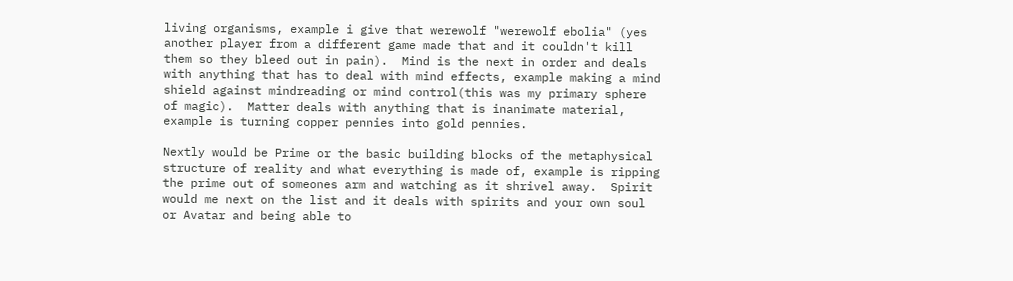living organisms, example i give that werewolf "werewolf ebolia" (yes another player from a different game made that and it couldn't kill them so they bleed out in pain).  Mind is the next in order and deals with anything that has to deal with mind effects, example making a mind shield against mindreading or mind control(this was my primary sphere of magic).  Matter deals with anything that is inanimate material, example is turning copper pennies into gold pennies.

Nextly would be Prime or the basic building blocks of the metaphysical structure of reality and what everything is made of, example is ripping the prime out of someones arm and watching as it shrivel away.  Spirit would me next on the list and it deals with spirits and your own soul or Avatar and being able to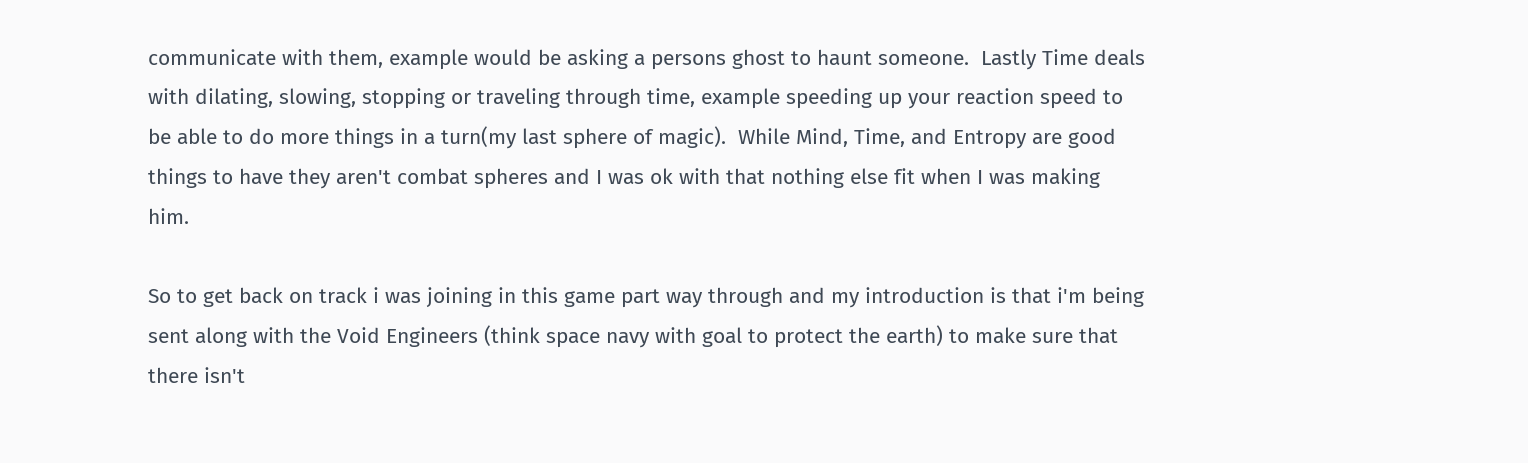communicate with them, example would be asking a persons ghost to haunt someone.  Lastly Time deals with dilating, slowing, stopping or traveling through time, example speeding up your reaction speed to be able to do more things in a turn(my last sphere of magic).  While Mind, Time, and Entropy are good things to have they aren't combat spheres and I was ok with that nothing else fit when I was making him.

So to get back on track i was joining in this game part way through and my introduction is that i'm being sent along with the Void Engineers (think space navy with goal to protect the earth) to make sure that there isn't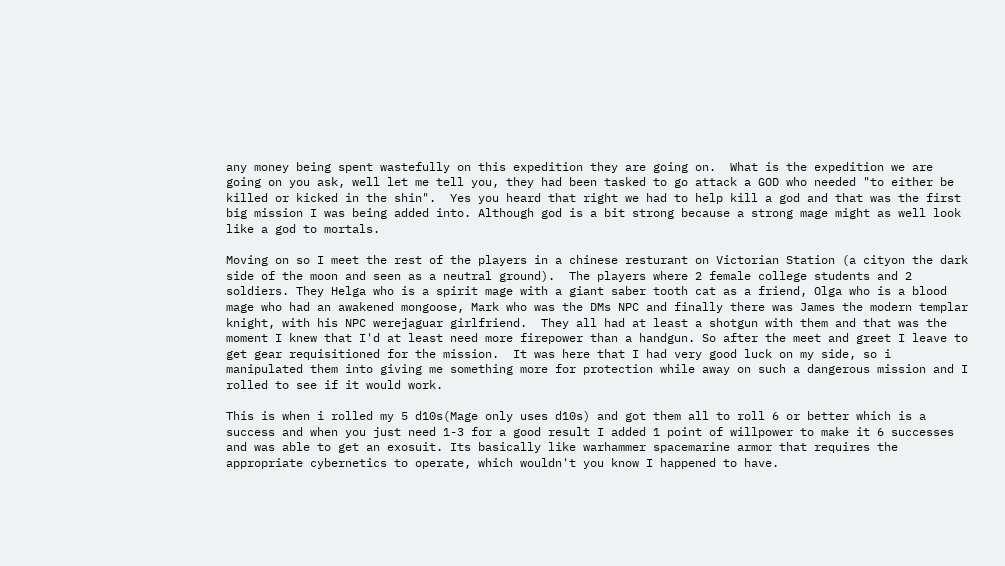any money being spent wastefully on this expedition they are going on.  What is the expedition we are going on you ask, well let me tell you, they had been tasked to go attack a GOD who needed "to either be killed or kicked in the shin".  Yes you heard that right we had to help kill a god and that was the first big mission I was being added into. Although god is a bit strong because a strong mage might as well look like a god to mortals.

Moving on so I meet the rest of the players in a chinese resturant on Victorian Station (a cityon the dark side of the moon and seen as a neutral ground).  The players where 2 female college students and 2 soldiers. They Helga who is a spirit mage with a giant saber tooth cat as a friend, Olga who is a blood mage who had an awakened mongoose, Mark who was the DMs NPC and finally there was James the modern templar knight, with his NPC werejaguar girlfriend.  They all had at least a shotgun with them and that was the moment I knew that I'd at least need more firepower than a handgun. So after the meet and greet I leave to get gear requisitioned for the mission.  It was here that I had very good luck on my side, so i manipulated them into giving me something more for protection while away on such a dangerous mission and I rolled to see if it would work.

This is when i rolled my 5 d10s(Mage only uses d10s) and got them all to roll 6 or better which is a success and when you just need 1-3 for a good result I added 1 point of willpower to make it 6 successes and was able to get an exosuit. Its basically like warhammer spacemarine armor that requires the appropriate cybernetics to operate, which wouldn't you know I happened to have.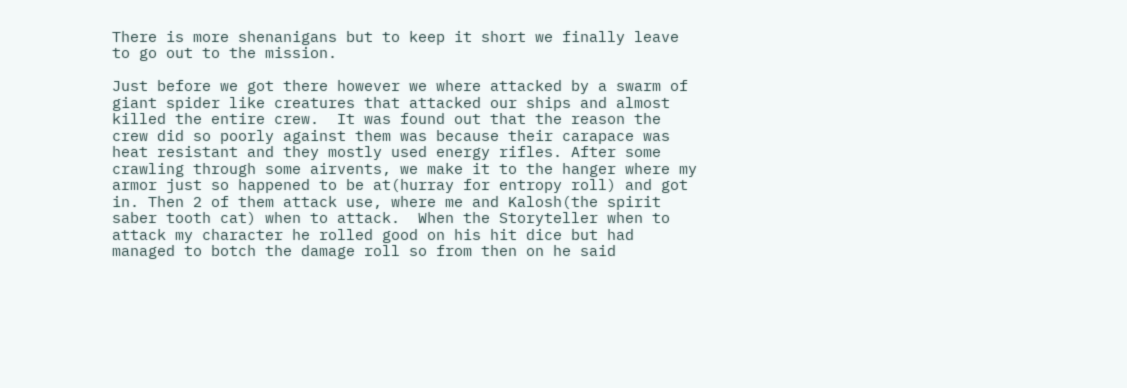There is more shenanigans but to keep it short we finally leave to go out to the mission.

Just before we got there however we where attacked by a swarm of giant spider like creatures that attacked our ships and almost killed the entire crew.  It was found out that the reason the crew did so poorly against them was because their carapace was heat resistant and they mostly used energy rifles. After some crawling through some airvents, we make it to the hanger where my armor just so happened to be at(hurray for entropy roll) and got in. Then 2 of them attack use, where me and Kalosh(the spirit saber tooth cat) when to attack.  When the Storyteller when to attack my character he rolled good on his hit dice but had managed to botch the damage roll so from then on he said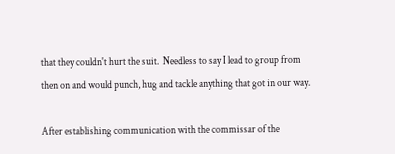that they couldn't hurt the suit.  Needless to say I lead to group from then on and would punch, hug and tackle anything that got in our way.

After establishing communication with the commissar of the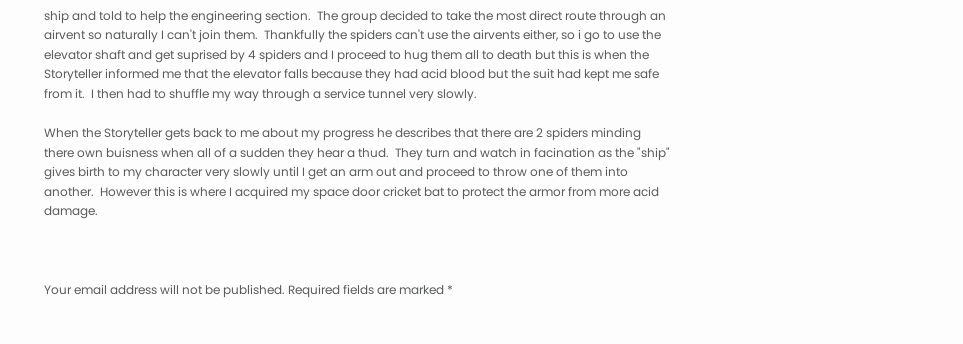ship and told to help the engineering section.  The group decided to take the most direct route through an airvent so naturally I can't join them.  Thankfully the spiders can't use the airvents either, so i go to use the elevator shaft and get suprised by 4 spiders and I proceed to hug them all to death but this is when the Storyteller informed me that the elevator falls because they had acid blood but the suit had kept me safe from it.  I then had to shuffle my way through a service tunnel very slowly.

When the Storyteller gets back to me about my progress he describes that there are 2 spiders minding there own buisness when all of a sudden they hear a thud.  They turn and watch in facination as the "ship" gives birth to my character very slowly until I get an arm out and proceed to throw one of them into another.  However this is where I acquired my space door cricket bat to protect the armor from more acid damage.



Your email address will not be published. Required fields are marked *